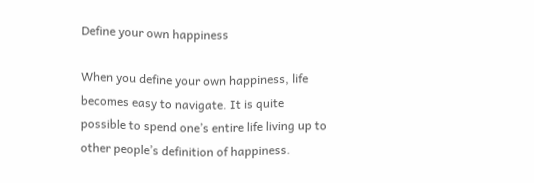Define your own happiness

When you define your own happiness, life becomes easy to navigate. It is quite possible to spend one’s entire life living up to other people’s definition of happiness.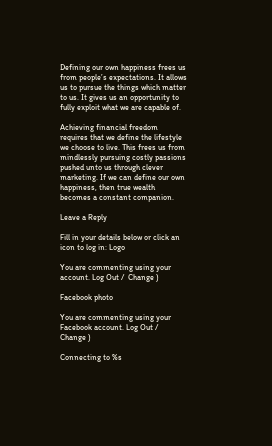Defining our own happiness frees us from people’s expectations. It allows us to pursue the things which matter to us. It gives us an opportunity to fully exploit what we are capable of.

Achieving financial freedom requires that we define the lifestyle we choose to live. This frees us from mindlessly pursuing costly passions pushed unto us through clever marketing. If we can define our own happiness, then true wealth becomes a constant companion.

Leave a Reply

Fill in your details below or click an icon to log in: Logo

You are commenting using your account. Log Out /  Change )

Facebook photo

You are commenting using your Facebook account. Log Out /  Change )

Connecting to %s